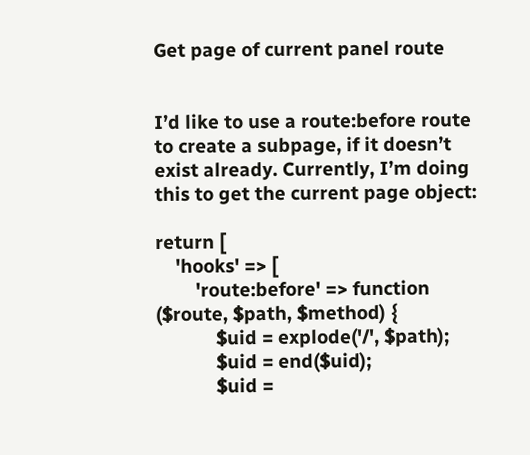Get page of current panel route


I’d like to use a route:before route to create a subpage, if it doesn’t exist already. Currently, I’m doing this to get the current page object:

return [
    'hooks' => [
        'route:before' => function ($route, $path, $method) {
            $uid = explode('/', $path);
            $uid = end($uid);
            $uid =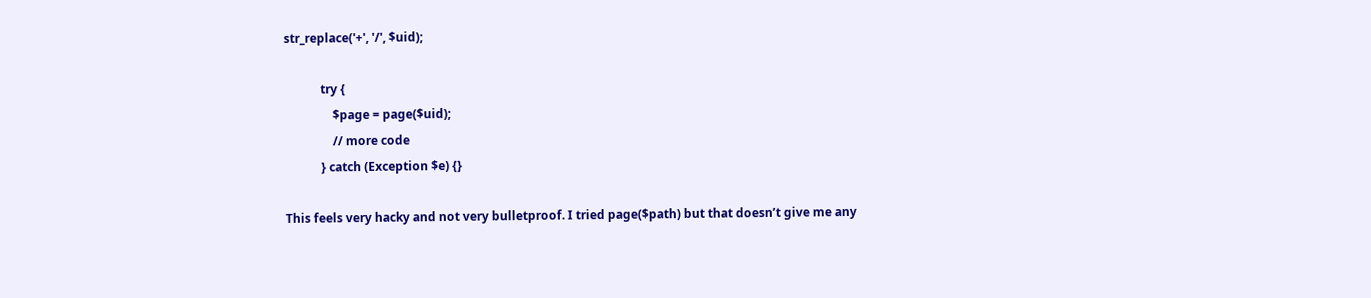str_replace('+', '/', $uid);

            try {
                $page = page($uid);
                // more code
            } catch (Exception $e) {}

This feels very hacky and not very bulletproof. I tried page($path) but that doesn’t give me any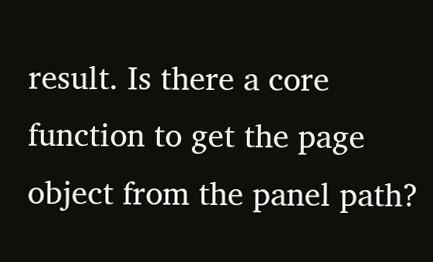result. Is there a core function to get the page object from the panel path?